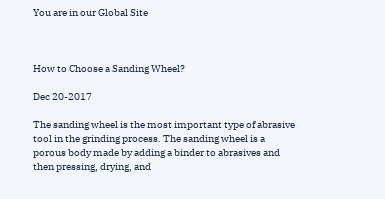You are in our Global Site



How to Choose a Sanding Wheel?

Dec 20-2017

The sanding wheel is the most important type of abrasive tool in the grinding process. The sanding wheel is a porous body made by adding a binder to abrasives and then pressing, drying, and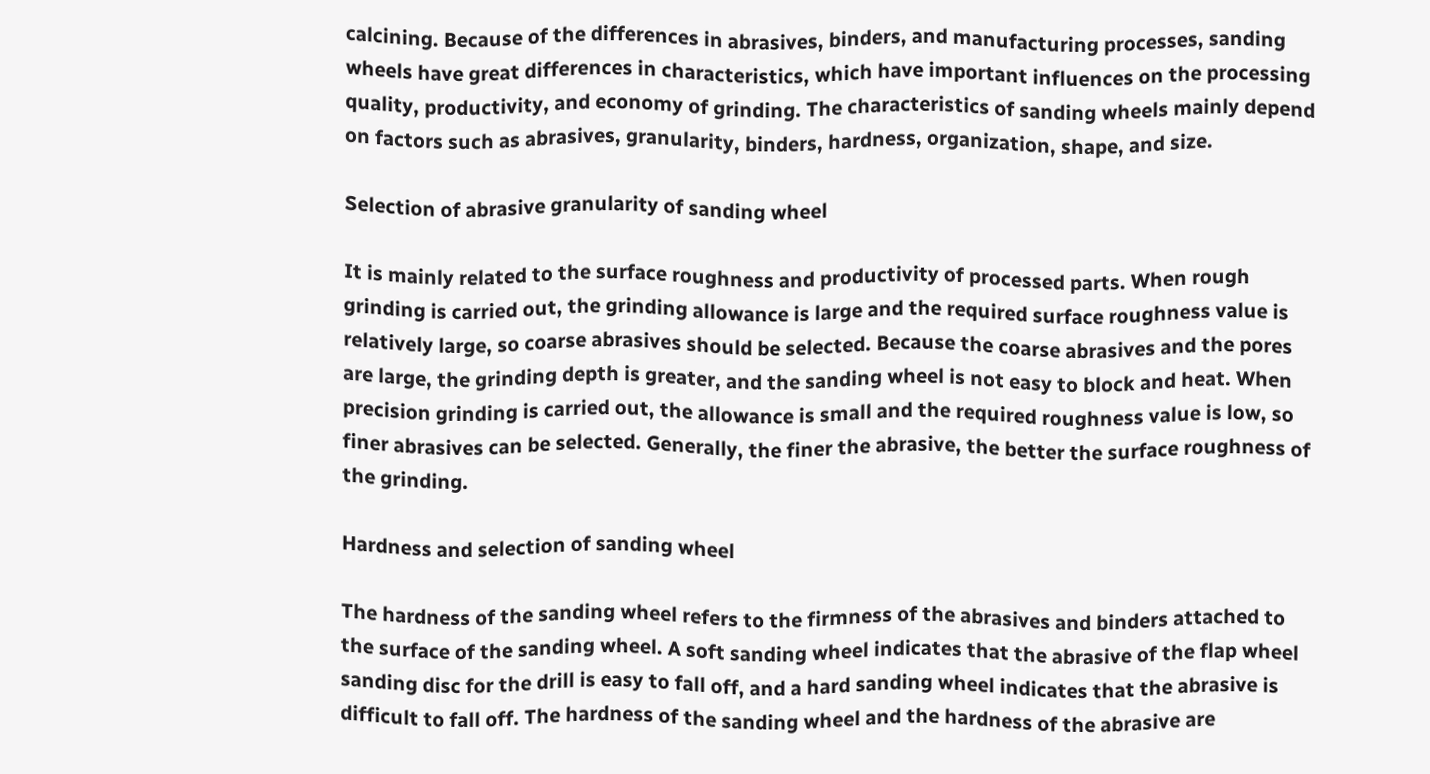calcining. Because of the differences in abrasives, binders, and manufacturing processes, sanding wheels have great differences in characteristics, which have important influences on the processing quality, productivity, and economy of grinding. The characteristics of sanding wheels mainly depend on factors such as abrasives, granularity, binders, hardness, organization, shape, and size.

Selection of abrasive granularity of sanding wheel

It is mainly related to the surface roughness and productivity of processed parts. When rough grinding is carried out, the grinding allowance is large and the required surface roughness value is relatively large, so coarse abrasives should be selected. Because the coarse abrasives and the pores are large, the grinding depth is greater, and the sanding wheel is not easy to block and heat. When precision grinding is carried out, the allowance is small and the required roughness value is low, so finer abrasives can be selected. Generally, the finer the abrasive, the better the surface roughness of the grinding.

Hardness and selection of sanding wheel

The hardness of the sanding wheel refers to the firmness of the abrasives and binders attached to the surface of the sanding wheel. A soft sanding wheel indicates that the abrasive of the flap wheel sanding disc for the drill is easy to fall off, and a hard sanding wheel indicates that the abrasive is difficult to fall off. The hardness of the sanding wheel and the hardness of the abrasive are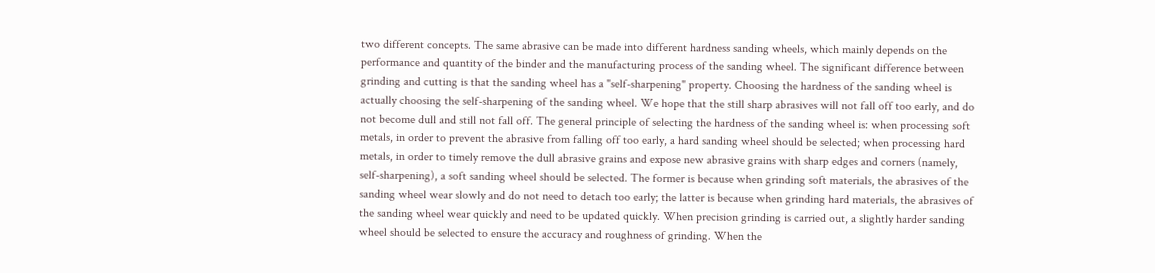two different concepts. The same abrasive can be made into different hardness sanding wheels, which mainly depends on the performance and quantity of the binder and the manufacturing process of the sanding wheel. The significant difference between grinding and cutting is that the sanding wheel has a "self-sharpening" property. Choosing the hardness of the sanding wheel is actually choosing the self-sharpening of the sanding wheel. We hope that the still sharp abrasives will not fall off too early, and do not become dull and still not fall off. The general principle of selecting the hardness of the sanding wheel is: when processing soft metals, in order to prevent the abrasive from falling off too early, a hard sanding wheel should be selected; when processing hard metals, in order to timely remove the dull abrasive grains and expose new abrasive grains with sharp edges and corners (namely, self-sharpening), a soft sanding wheel should be selected. The former is because when grinding soft materials, the abrasives of the sanding wheel wear slowly and do not need to detach too early; the latter is because when grinding hard materials, the abrasives of the sanding wheel wear quickly and need to be updated quickly. When precision grinding is carried out, a slightly harder sanding wheel should be selected to ensure the accuracy and roughness of grinding. When the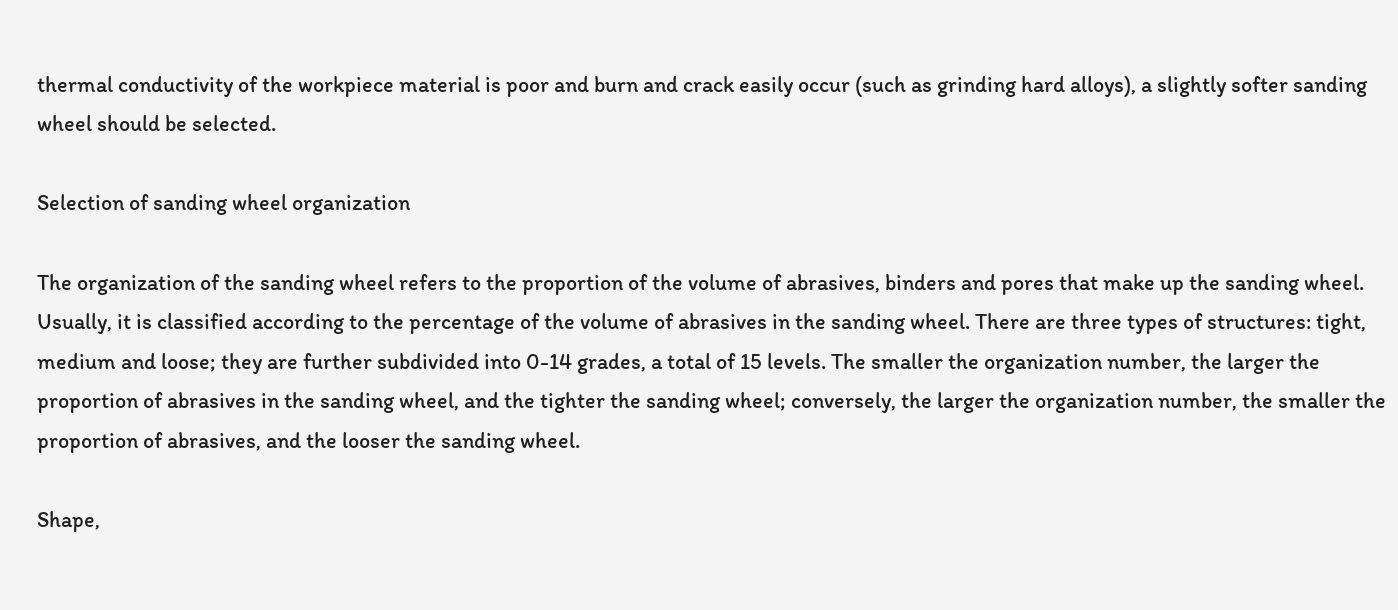thermal conductivity of the workpiece material is poor and burn and crack easily occur (such as grinding hard alloys), a slightly softer sanding wheel should be selected.

Selection of sanding wheel organization

The organization of the sanding wheel refers to the proportion of the volume of abrasives, binders and pores that make up the sanding wheel. Usually, it is classified according to the percentage of the volume of abrasives in the sanding wheel. There are three types of structures: tight, medium and loose; they are further subdivided into 0-14 grades, a total of 15 levels. The smaller the organization number, the larger the proportion of abrasives in the sanding wheel, and the tighter the sanding wheel; conversely, the larger the organization number, the smaller the proportion of abrasives, and the looser the sanding wheel.

Shape,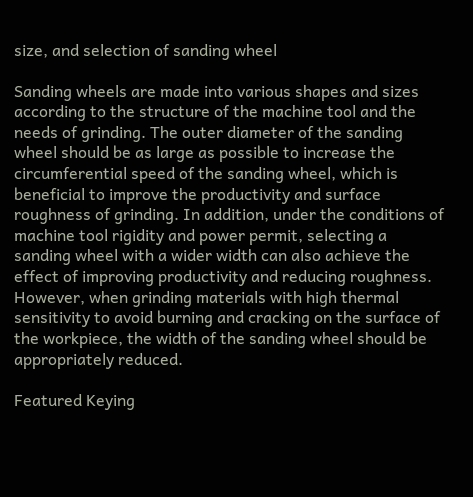size, and selection of sanding wheel

Sanding wheels are made into various shapes and sizes according to the structure of the machine tool and the needs of grinding. The outer diameter of the sanding wheel should be as large as possible to increase the circumferential speed of the sanding wheel, which is beneficial to improve the productivity and surface roughness of grinding. In addition, under the conditions of machine tool rigidity and power permit, selecting a sanding wheel with a wider width can also achieve the effect of improving productivity and reducing roughness. However, when grinding materials with high thermal sensitivity to avoid burning and cracking on the surface of the workpiece, the width of the sanding wheel should be appropriately reduced.

Featured Keying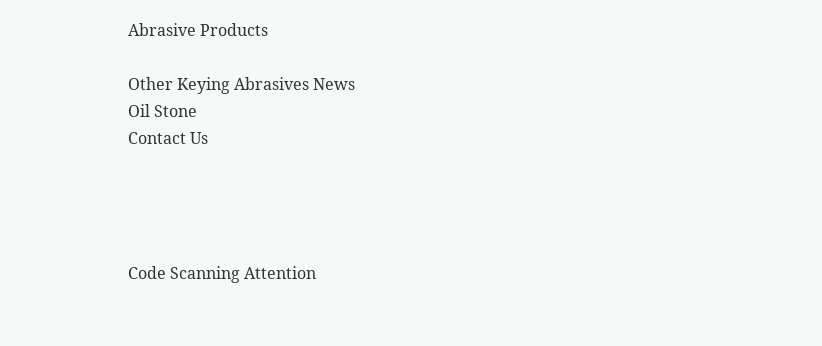Abrasive Products

Other Keying Abrasives News
Oil Stone
Contact Us




Code Scanning Attention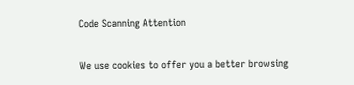Code Scanning Attention

We use cookies to offer you a better browsing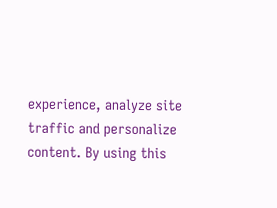experience, analyze site traffic and personalize content. By using this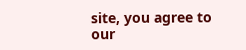site, you agree to our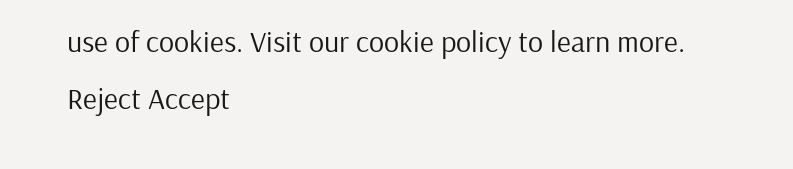use of cookies. Visit our cookie policy to learn more.
Reject Accept